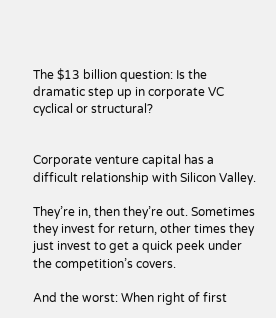The $13 billion question: Is the dramatic step up in corporate VC cyclical or structural?


Corporate venture capital has a difficult relationship with Silicon Valley.

They’re in, then they’re out. Sometimes they invest for return, other times they just invest to get a quick peek under the competition’s covers.

And the worst: When right of first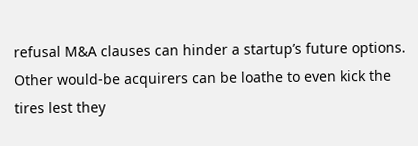refusal M&A clauses can hinder a startup’s future options. Other would-be acquirers can be loathe to even kick the tires lest they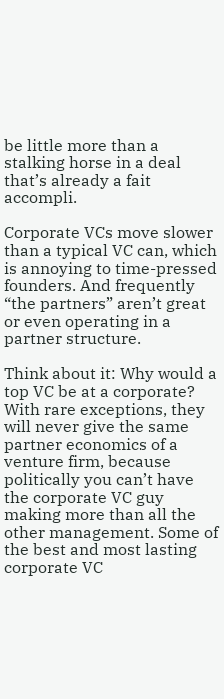be little more than a stalking horse in a deal that’s already a fait accompli.

Corporate VCs move slower than a typical VC can, which is annoying to time-pressed founders. And frequently “the partners” aren’t great or even operating in a partner structure.

Think about it: Why would a top VC be at a corporate? With rare exceptions, they will never give the same partner economics of a venture firm, because politically you can’t have the corporate VC guy making more than all the other management. Some of the best and most lasting corporate VC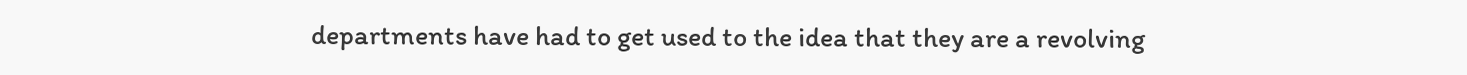departments have had to get used to the idea that they are a revolving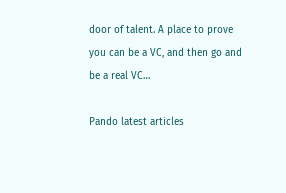door of talent. A place to prove you can be a VC, and then go and be a real VC…

Pando latest articles